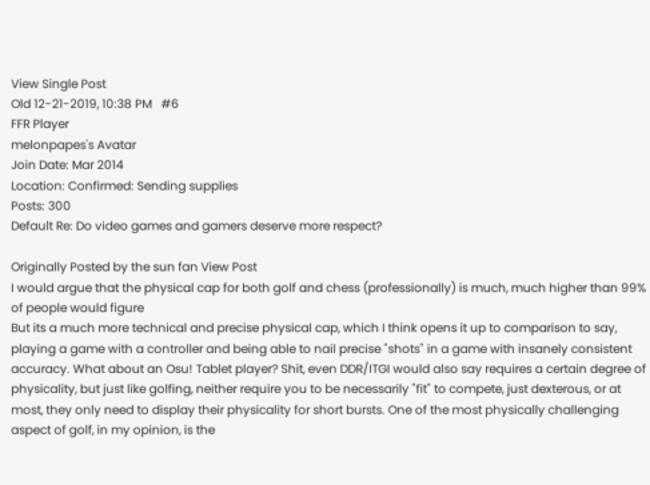View Single Post
Old 12-21-2019, 10:38 PM   #6
FFR Player
melonpapes's Avatar
Join Date: Mar 2014
Location: Confirmed: Sending supplies
Posts: 300
Default Re: Do video games and gamers deserve more respect?

Originally Posted by the sun fan View Post
I would argue that the physical cap for both golf and chess (professionally) is much, much higher than 99% of people would figure
But its a much more technical and precise physical cap, which I think opens it up to comparison to say, playing a game with a controller and being able to nail precise "shots" in a game with insanely consistent accuracy. What about an Osu! Tablet player? Shit, even DDR/ITGI would also say requires a certain degree of physicality, but just like golfing, neither require you to be necessarily "fit" to compete, just dexterous, or at most, they only need to display their physicality for short bursts. One of the most physically challenging aspect of golf, in my opinion, is the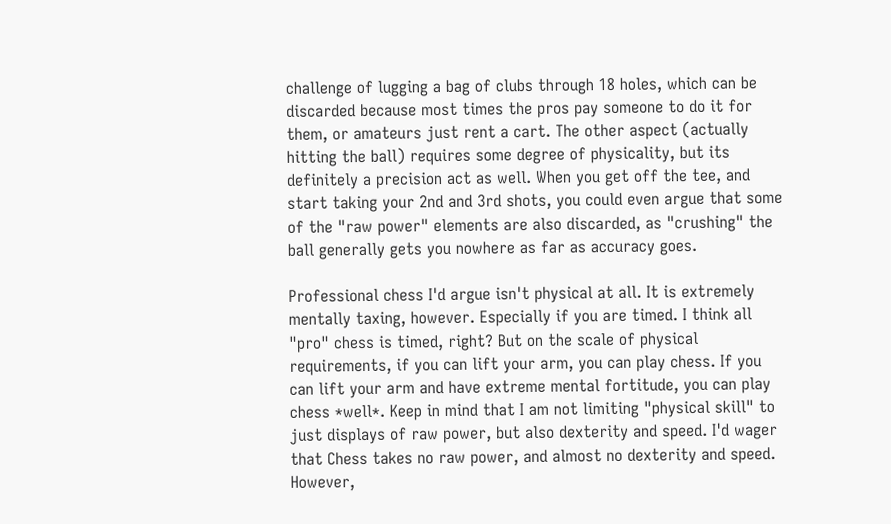challenge of lugging a bag of clubs through 18 holes, which can be discarded because most times the pros pay someone to do it for them, or amateurs just rent a cart. The other aspect (actually hitting the ball) requires some degree of physicality, but its definitely a precision act as well. When you get off the tee, and start taking your 2nd and 3rd shots, you could even argue that some of the "raw power" elements are also discarded, as "crushing" the ball generally gets you nowhere as far as accuracy goes.

Professional chess I'd argue isn't physical at all. It is extremely mentally taxing, however. Especially if you are timed. I think all "pro" chess is timed, right? But on the scale of physical requirements, if you can lift your arm, you can play chess. If you can lift your arm and have extreme mental fortitude, you can play chess *well*. Keep in mind that I am not limiting "physical skill" to just displays of raw power, but also dexterity and speed. I'd wager that Chess takes no raw power, and almost no dexterity and speed. However,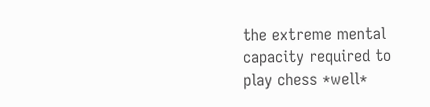the extreme mental capacity required to play chess *well*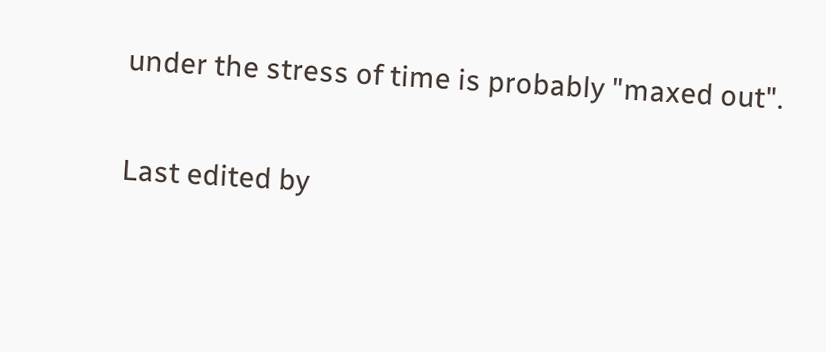under the stress of time is probably "maxed out".

Last edited by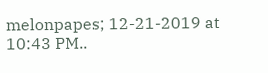melonpapes; 12-21-2019 at 10:43 PM..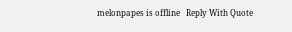melonpapes is offline   Reply With Quote